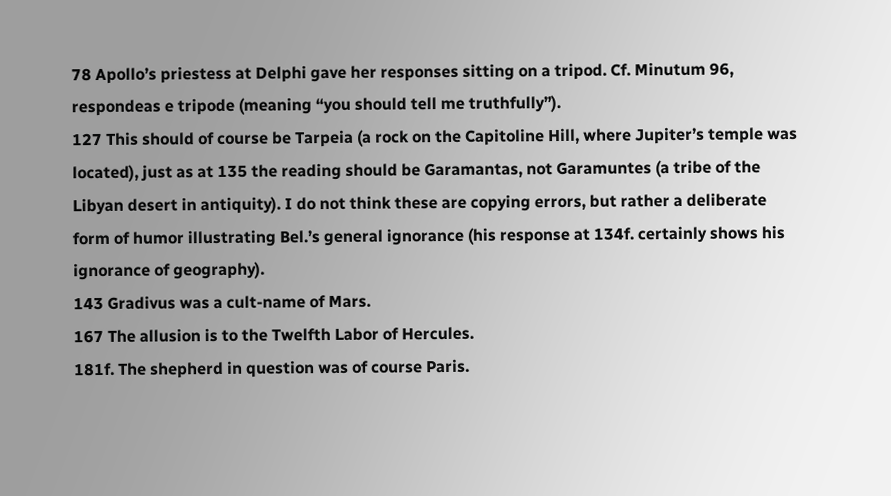78 Apollo’s priestess at Delphi gave her responses sitting on a tripod. Cf. Minutum 96, respondeas e tripode (meaning “you should tell me truthfully”).
127 This should of course be Tarpeia (a rock on the Capitoline Hill, where Jupiter’s temple was located), just as at 135 the reading should be Garamantas, not Garamuntes (a tribe of the Libyan desert in antiquity). I do not think these are copying errors, but rather a deliberate form of humor illustrating Bel.’s general ignorance (his response at 134f. certainly shows his ignorance of geography).
143 Gradivus was a cult-name of Mars.
167 The allusion is to the Twelfth Labor of Hercules.
181f. The shepherd in question was of course Paris.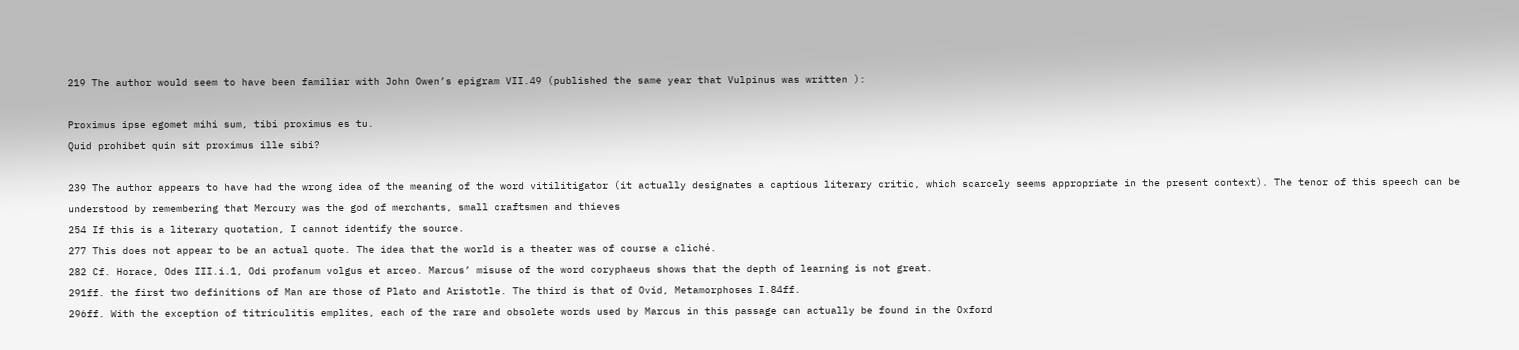219 The author would seem to have been familiar with John Owen’s epigram VII.49 (published the same year that Vulpinus was written ):

Proximus ipse egomet mihi sum, tibi proximus es tu.
Quid prohibet quin sit proximus ille sibi?

239 The author appears to have had the wrong idea of the meaning of the word vitilitigator (it actually designates a captious literary critic, which scarcely seems appropriate in the present context). The tenor of this speech can be understood by remembering that Mercury was the god of merchants, small craftsmen and thieves
254 If this is a literary quotation, I cannot identify the source.
277 This does not appear to be an actual quote. The idea that the world is a theater was of course a cliché.
282 Cf. Horace, Odes III.i.1, Odi profanum volgus et arceo. Marcus’ misuse of the word coryphaeus shows that the depth of learning is not great.
291ff. the first two definitions of Man are those of Plato and Aristotle. The third is that of Ovid, Metamorphoses I.84ff.
296ff. With the exception of titriculitis emplites, each of the rare and obsolete words used by Marcus in this passage can actually be found in the Oxford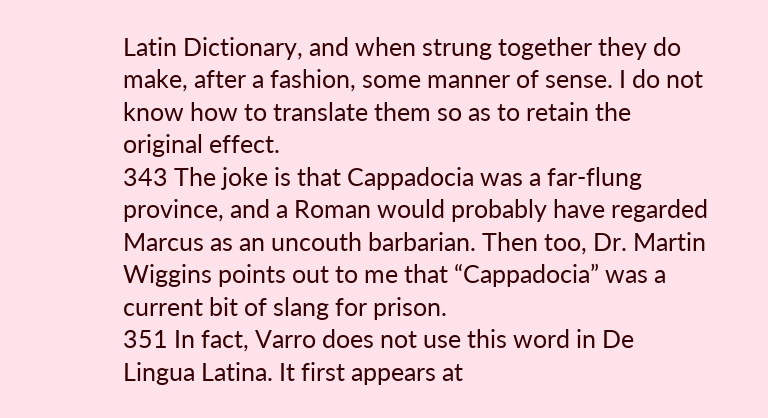Latin Dictionary, and when strung together they do make, after a fashion, some manner of sense. I do not know how to translate them so as to retain the original effect.
343 The joke is that Cappadocia was a far-flung province, and a Roman would probably have regarded Marcus as an uncouth barbarian. Then too, Dr. Martin Wiggins points out to me that “Cappadocia” was a current bit of slang for prison.
351 In fact, Varro does not use this word in De Lingua Latina. It first appears at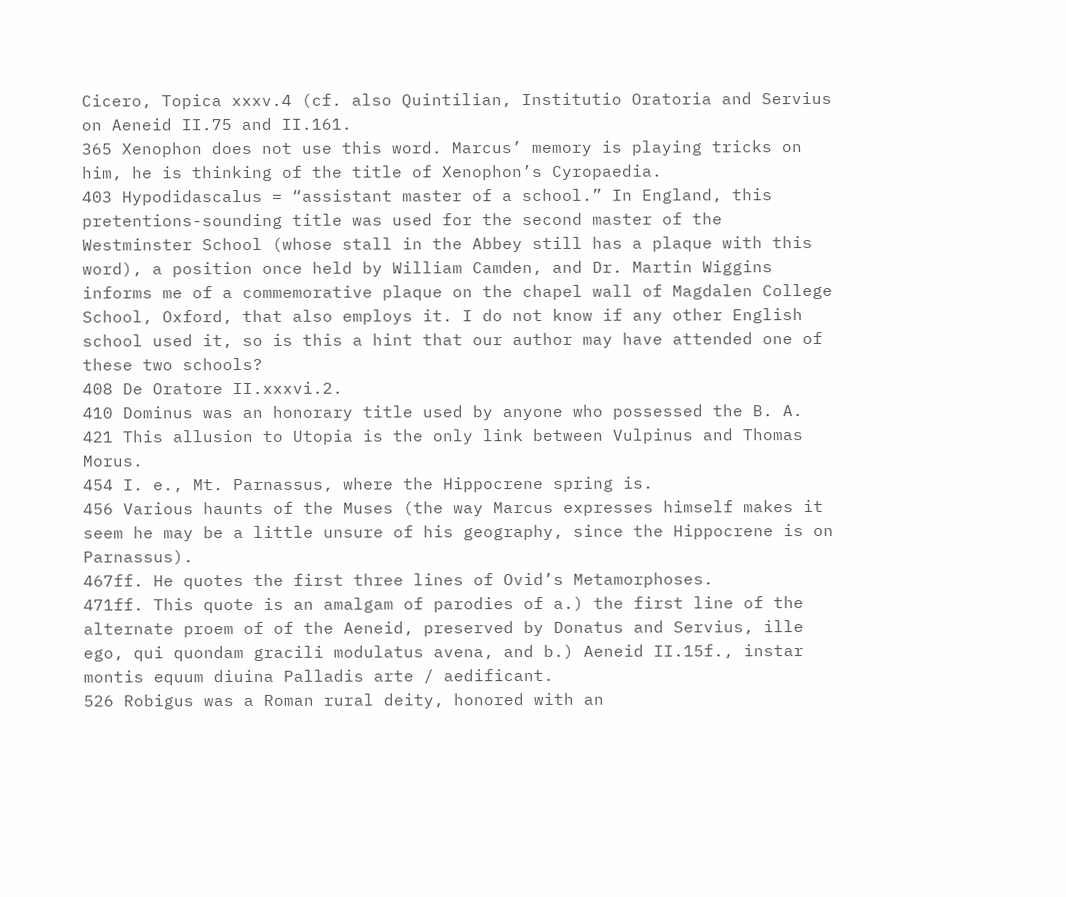Cicero, Topica xxxv.4 (cf. also Quintilian, Institutio Oratoria and Servius on Aeneid II.75 and II.161.
365 Xenophon does not use this word. Marcus’ memory is playing tricks on him, he is thinking of the title of Xenophon’s Cyropaedia.
403 Hypodidascalus = “assistant master of a school.” In England, this pretentions-sounding title was used for the second master of the Westminster School (whose stall in the Abbey still has a plaque with this word), a position once held by William Camden, and Dr. Martin Wiggins informs me of a commemorative plaque on the chapel wall of Magdalen College School, Oxford, that also employs it. I do not know if any other English school used it, so is this a hint that our author may have attended one of these two schools?
408 De Oratore II.xxxvi.2.
410 Dominus was an honorary title used by anyone who possessed the B. A.
421 This allusion to Utopia is the only link between Vulpinus and Thomas Morus.
454 I. e., Mt. Parnassus, where the Hippocrene spring is.
456 Various haunts of the Muses (the way Marcus expresses himself makes it seem he may be a little unsure of his geography, since the Hippocrene is on Parnassus).
467ff. He quotes the first three lines of Ovid’s Metamorphoses.
471ff. This quote is an amalgam of parodies of a.) the first line of the alternate proem of of the Aeneid, preserved by Donatus and Servius, ille ego, qui quondam gracili modulatus avena, and b.) Aeneid II.15f., instar montis equum diuina Palladis arte / aedificant.
526 Robigus was a Roman rural deity, honored with an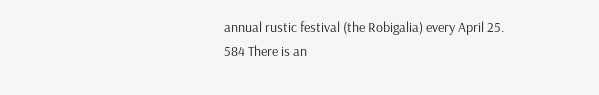annual rustic festival (the Robigalia) every April 25.
584 There is an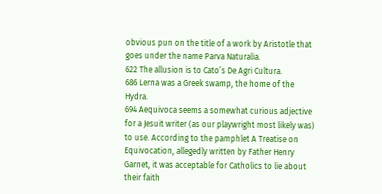obvious pun on the title of a work by Aristotle that goes under the name Parva Naturalia.
622 The allusion is to Cato’s De Agri Cultura.
686 Lerna was a Greek swamp, the home of the Hydra.
694 Aequivoca seems a somewhat curious adjective for a Jesuit writer (as our playwright most likely was) to use. According to the pamphlet A Treatise on Equivocation, allegedly written by Father Henry Garnet, it was acceptable for Catholics to lie about their faith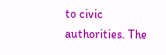to civic authorities. The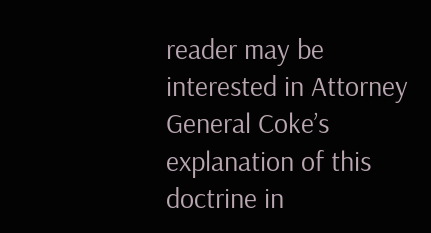reader may be interested in Attorney General Coke’s explanation of this doctrine in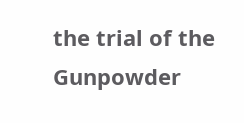the trial of the Gunpowder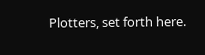Plotters, set forth here.